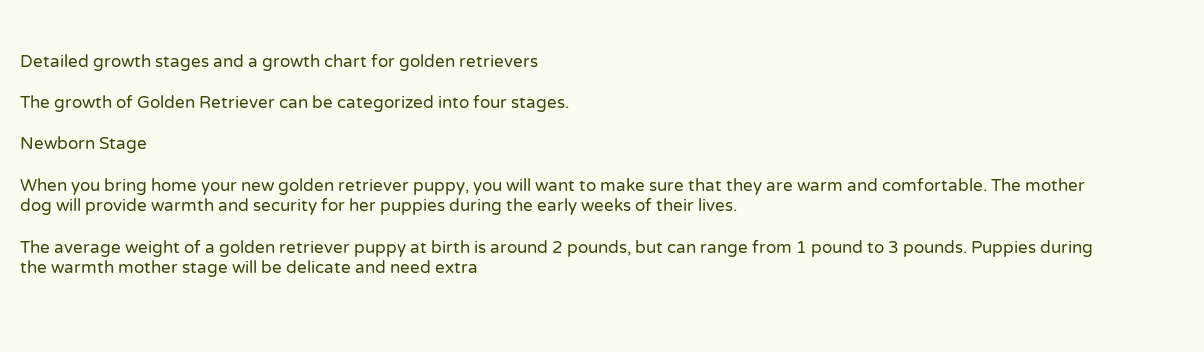Detailed growth stages and a growth chart for golden retrievers

The growth of Golden Retriever can be categorized into four stages.

Newborn Stage

When you bring home your new golden retriever puppy, you will want to make sure that they are warm and comfortable. The mother dog will provide warmth and security for her puppies during the early weeks of their lives.

The average weight of a golden retriever puppy at birth is around 2 pounds, but can range from 1 pound to 3 pounds. Puppies during the warmth mother stage will be delicate and need extra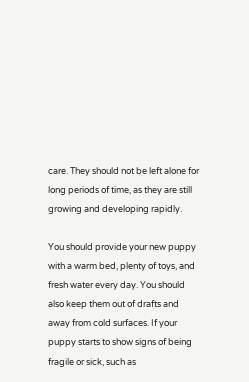care. They should not be left alone for long periods of time, as they are still growing and developing rapidly.

You should provide your new puppy with a warm bed, plenty of toys, and fresh water every day. You should also keep them out of drafts and away from cold surfaces. If your puppy starts to show signs of being fragile or sick, such as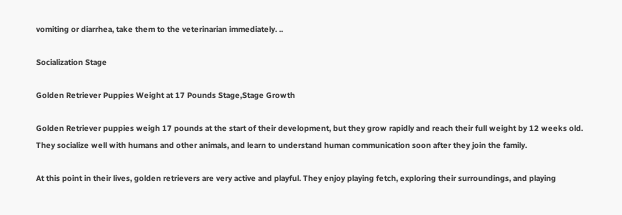vomiting or diarrhea, take them to the veterinarian immediately. ..

Socialization Stage

Golden Retriever Puppies Weight at 17 Pounds Stage,Stage Growth

Golden Retriever puppies weigh 17 pounds at the start of their development, but they grow rapidly and reach their full weight by 12 weeks old. They socialize well with humans and other animals, and learn to understand human communication soon after they join the family.

At this point in their lives, golden retrievers are very active and playful. They enjoy playing fetch, exploring their surroundings, and playing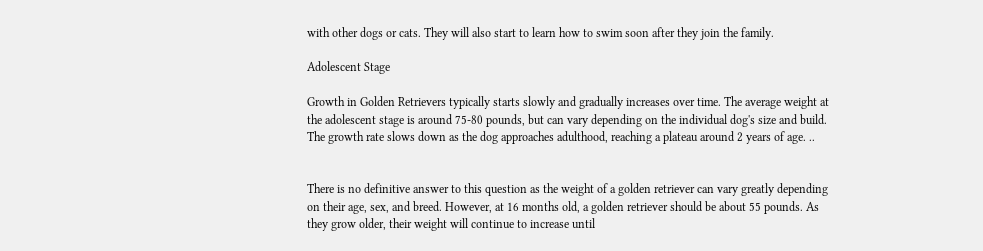with other dogs or cats. They will also start to learn how to swim soon after they join the family.

Adolescent Stage

Growth in Golden Retrievers typically starts slowly and gradually increases over time. The average weight at the adolescent stage is around 75-80 pounds, but can vary depending on the individual dog's size and build. The growth rate slows down as the dog approaches adulthood, reaching a plateau around 2 years of age. ..


There is no definitive answer to this question as the weight of a golden retriever can vary greatly depending on their age, sex, and breed. However, at 16 months old, a golden retriever should be about 55 pounds. As they grow older, their weight will continue to increase until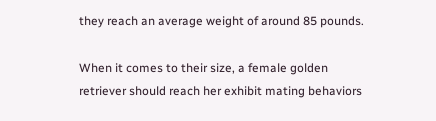they reach an average weight of around 85 pounds.

When it comes to their size, a female golden retriever should reach her exhibit mating behaviors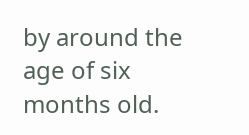by around the age of six months old.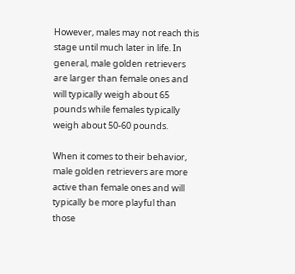However, males may not reach this stage until much later in life. In general, male golden retrievers are larger than female ones and will typically weigh about 65 pounds while females typically weigh about 50-60 pounds.

When it comes to their behavior, male golden retrievers are more active than female ones and will typically be more playful than those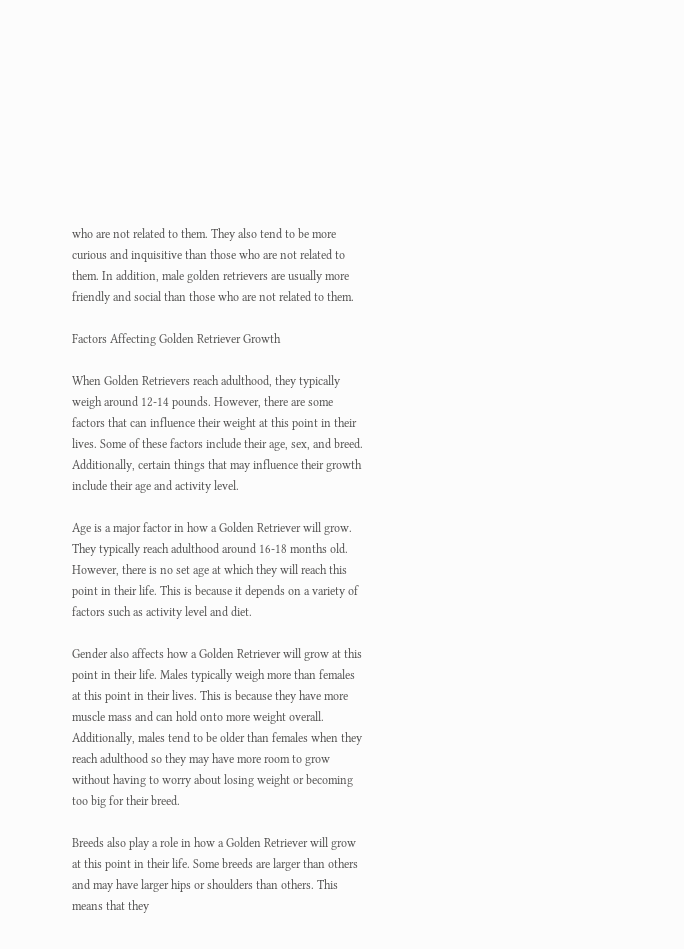who are not related to them. They also tend to be more curious and inquisitive than those who are not related to them. In addition, male golden retrievers are usually more friendly and social than those who are not related to them.

Factors Affecting Golden Retriever Growth

When Golden Retrievers reach adulthood, they typically weigh around 12-14 pounds. However, there are some factors that can influence their weight at this point in their lives. Some of these factors include their age, sex, and breed. Additionally, certain things that may influence their growth include their age and activity level.

Age is a major factor in how a Golden Retriever will grow. They typically reach adulthood around 16-18 months old. However, there is no set age at which they will reach this point in their life. This is because it depends on a variety of factors such as activity level and diet.

Gender also affects how a Golden Retriever will grow at this point in their life. Males typically weigh more than females at this point in their lives. This is because they have more muscle mass and can hold onto more weight overall. Additionally, males tend to be older than females when they reach adulthood so they may have more room to grow without having to worry about losing weight or becoming too big for their breed.

Breeds also play a role in how a Golden Retriever will grow at this point in their life. Some breeds are larger than others and may have larger hips or shoulders than others. This means that they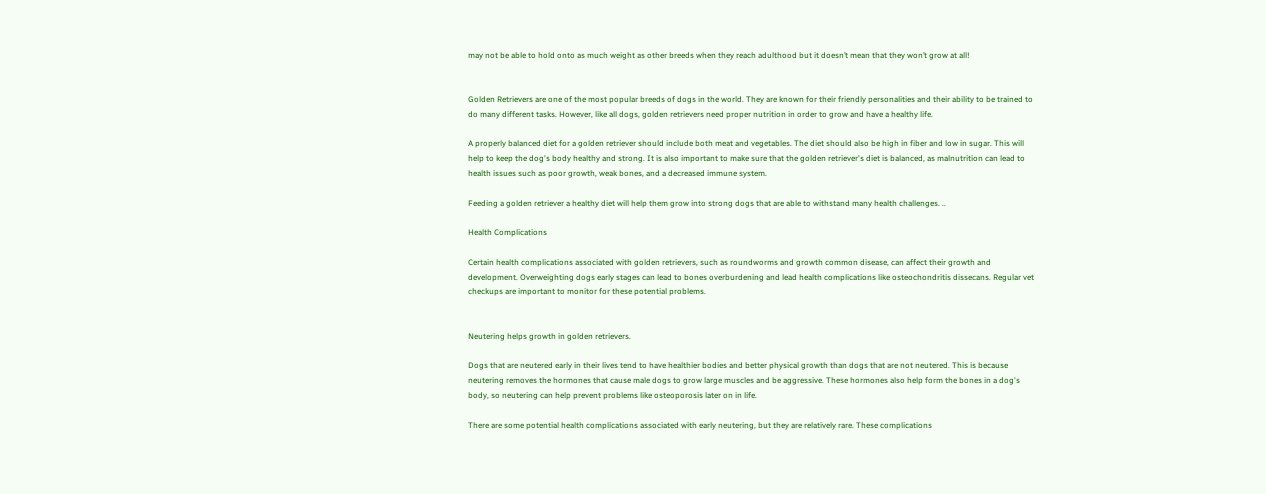may not be able to hold onto as much weight as other breeds when they reach adulthood but it doesn’t mean that they won’t grow at all!


Golden Retrievers are one of the most popular breeds of dogs in the world. They are known for their friendly personalities and their ability to be trained to do many different tasks. However, like all dogs, golden retrievers need proper nutrition in order to grow and have a healthy life.

A properly balanced diet for a golden retriever should include both meat and vegetables. The diet should also be high in fiber and low in sugar. This will help to keep the dog's body healthy and strong. It is also important to make sure that the golden retriever's diet is balanced, as malnutrition can lead to health issues such as poor growth, weak bones, and a decreased immune system.

Feeding a golden retriever a healthy diet will help them grow into strong dogs that are able to withstand many health challenges. ..

Health Complications

Certain health complications associated with golden retrievers, such as roundworms and growth common disease, can affect their growth and development. Overweighting dogs early stages can lead to bones overburdening and lead health complications like osteochondritis dissecans. Regular vet checkups are important to monitor for these potential problems.


Neutering helps growth in golden retrievers.

Dogs that are neutered early in their lives tend to have healthier bodies and better physical growth than dogs that are not neutered. This is because neutering removes the hormones that cause male dogs to grow large muscles and be aggressive. These hormones also help form the bones in a dog's body, so neutering can help prevent problems like osteoporosis later on in life.

There are some potential health complications associated with early neutering, but they are relatively rare. These complications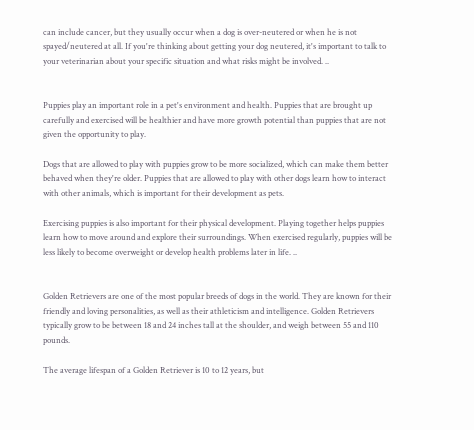can include cancer, but they usually occur when a dog is over-neutered or when he is not spayed/neutered at all. If you're thinking about getting your dog neutered, it's important to talk to your veterinarian about your specific situation and what risks might be involved. ..


Puppies play an important role in a pet's environment and health. Puppies that are brought up carefully and exercised will be healthier and have more growth potential than puppies that are not given the opportunity to play.

Dogs that are allowed to play with puppies grow to be more socialized, which can make them better behaved when they're older. Puppies that are allowed to play with other dogs learn how to interact with other animals, which is important for their development as pets.

Exercising puppies is also important for their physical development. Playing together helps puppies learn how to move around and explore their surroundings. When exercised regularly, puppies will be less likely to become overweight or develop health problems later in life. ..


Golden Retrievers are one of the most popular breeds of dogs in the world. They are known for their friendly and loving personalities, as well as their athleticism and intelligence. Golden Retrievers typically grow to be between 18 and 24 inches tall at the shoulder, and weigh between 55 and 110 pounds.

The average lifespan of a Golden Retriever is 10 to 12 years, but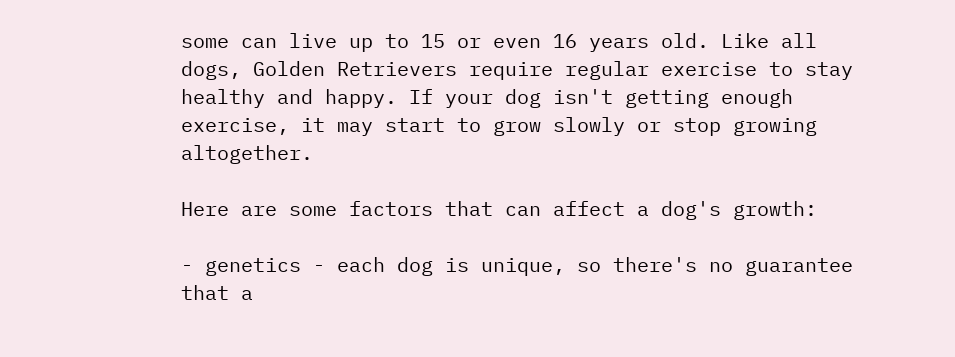some can live up to 15 or even 16 years old. Like all dogs, Golden Retrievers require regular exercise to stay healthy and happy. If your dog isn't getting enough exercise, it may start to grow slowly or stop growing altogether.

Here are some factors that can affect a dog's growth:

- genetics - each dog is unique, so there's no guarantee that a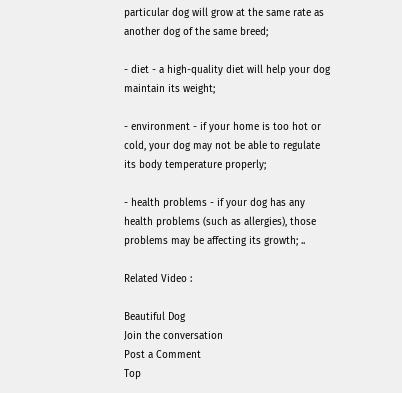particular dog will grow at the same rate as another dog of the same breed;

- diet - a high-quality diet will help your dog maintain its weight;

- environment - if your home is too hot or cold, your dog may not be able to regulate its body temperature properly;

- health problems - if your dog has any health problems (such as allergies), those problems may be affecting its growth; ..

Related Video :

Beautiful Dog
Join the conversation
Post a Comment
Top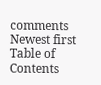comments
Newest first
Table of Contents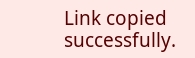Link copied successfully.